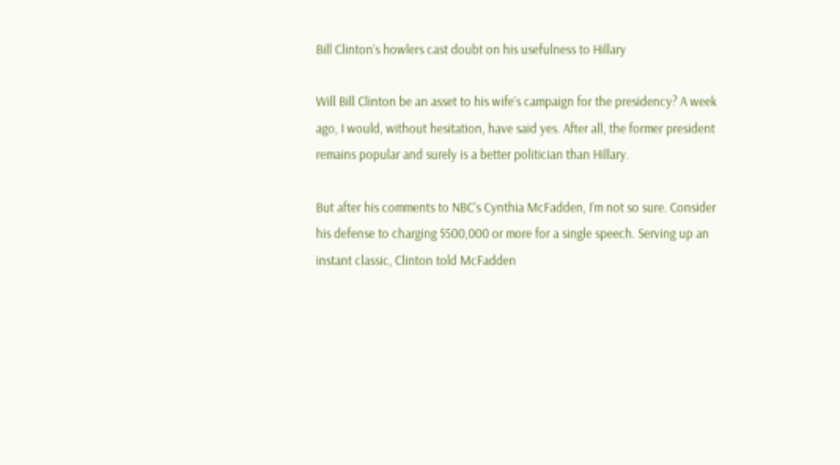Bill Clinton’s howlers cast doubt on his usefulness to Hillary

Will Bill Clinton be an asset to his wife’s campaign for the presidency? A week ago, I would, without hesitation, have said yes. After all, the former president remains popular and surely is a better politician than Hillary.

But after his comments to NBC’s Cynthia McFadden, I’m not so sure. Consider his defense to charging $500,000 or more for a single speech. Serving up an instant classic, Clinton told McFadden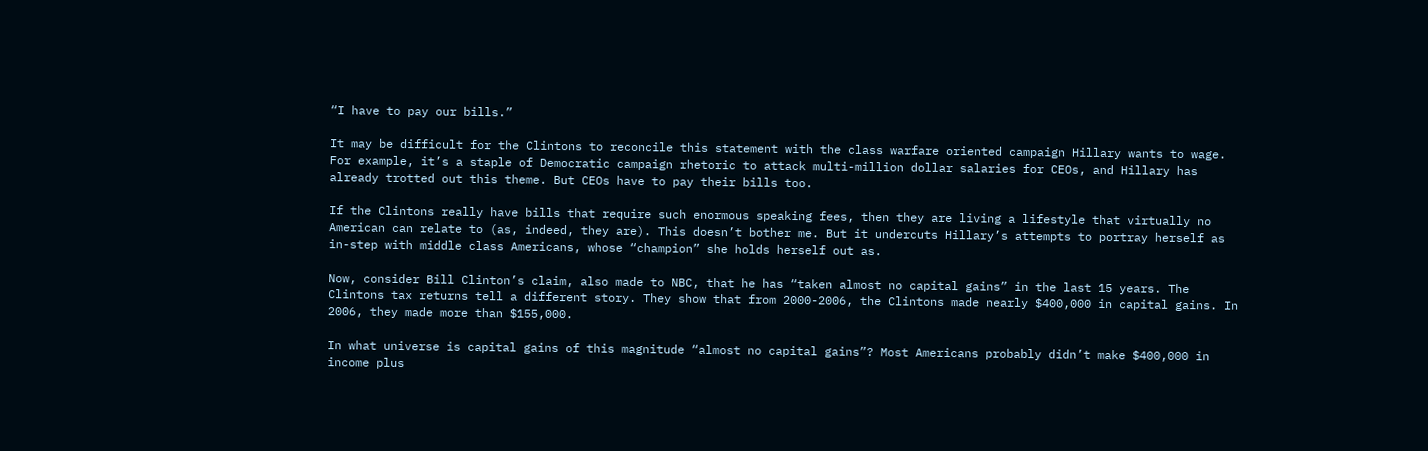“I have to pay our bills.”

It may be difficult for the Clintons to reconcile this statement with the class warfare oriented campaign Hillary wants to wage. For example, it’s a staple of Democratic campaign rhetoric to attack multi-million dollar salaries for CEOs, and Hillary has already trotted out this theme. But CEOs have to pay their bills too.

If the Clintons really have bills that require such enormous speaking fees, then they are living a lifestyle that virtually no American can relate to (as, indeed, they are). This doesn’t bother me. But it undercuts Hillary’s attempts to portray herself as in-step with middle class Americans, whose “champion” she holds herself out as.

Now, consider Bill Clinton’s claim, also made to NBC, that he has “taken almost no capital gains” in the last 15 years. The Clintons tax returns tell a different story. They show that from 2000-2006, the Clintons made nearly $400,000 in capital gains. In 2006, they made more than $155,000.

In what universe is capital gains of this magnitude “almost no capital gains”? Most Americans probably didn’t make $400,000 in income plus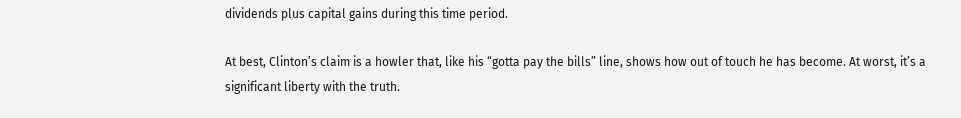dividends plus capital gains during this time period.

At best, Clinton’s claim is a howler that, like his “gotta pay the bills” line, shows how out of touch he has become. At worst, it’s a significant liberty with the truth.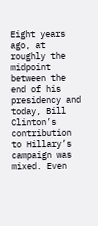Eight years ago, at roughly the midpoint between the end of his presidency and today, Bill Clinton’s contribution to Hillary’s campaign was mixed. Even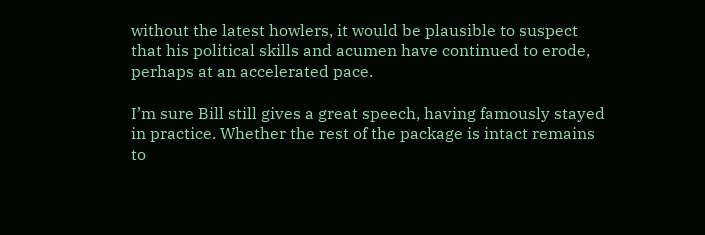without the latest howlers, it would be plausible to suspect that his political skills and acumen have continued to erode, perhaps at an accelerated pace.

I’m sure Bill still gives a great speech, having famously stayed in practice. Whether the rest of the package is intact remains to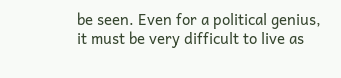be seen. Even for a political genius, it must be very difficult to live as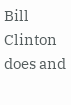Bill Clinton does and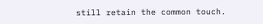still retain the common touch.